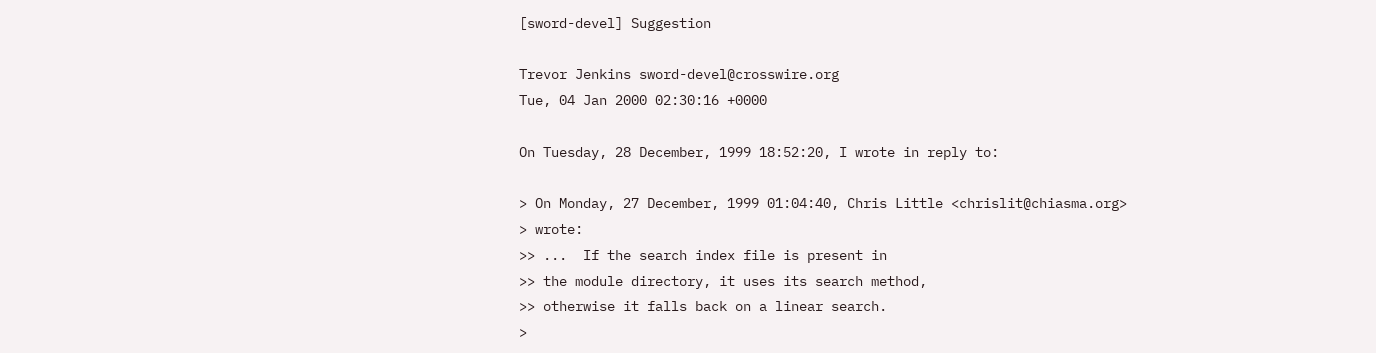[sword-devel] Suggestion

Trevor Jenkins sword-devel@crosswire.org
Tue, 04 Jan 2000 02:30:16 +0000

On Tuesday, 28 December, 1999 18:52:20, I wrote in reply to:

> On Monday, 27 December, 1999 01:04:40, Chris Little <chrislit@chiasma.org>
> wrote:
>> ...  If the search index file is present in
>> the module directory, it uses its search method,
>> otherwise it falls back on a linear search.
>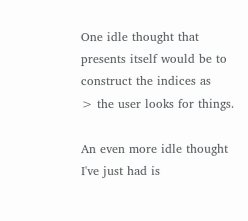One idle thought that presents itself would be to construct the indices as
> the user looks for things.

An even more idle thought I've just had is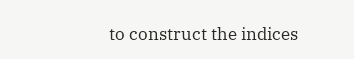to construct the indices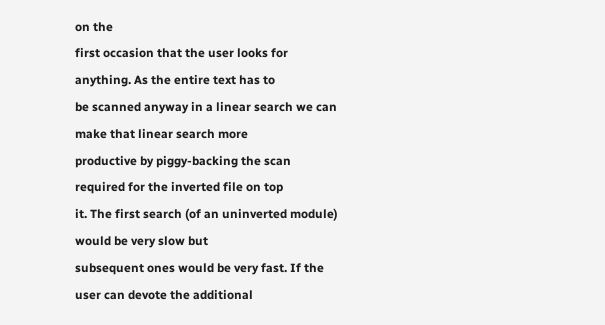on the
first occasion that the user looks for anything. As the entire text has to
be scanned anyway in a linear search we can make that linear search more
productive by piggy-backing the scan required for the inverted file on top
it. The first search (of an uninverted module) would be very slow but
subsequent ones would be very fast. If the user can devote the additional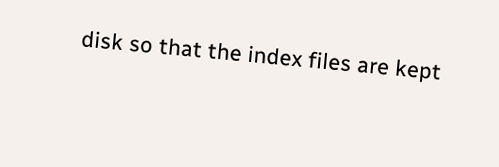disk so that the index files are kept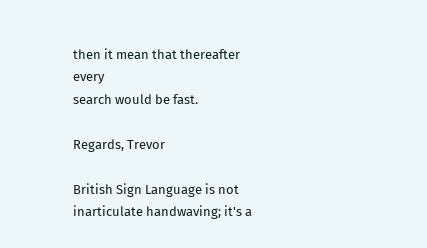then it mean that thereafter every
search would be fast.

Regards, Trevor

British Sign Language is not inarticulate handwaving; it's a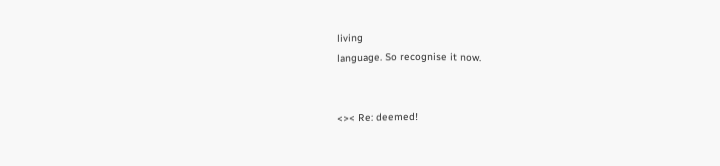living
language. So recognise it now.


<>< Re: deemed!